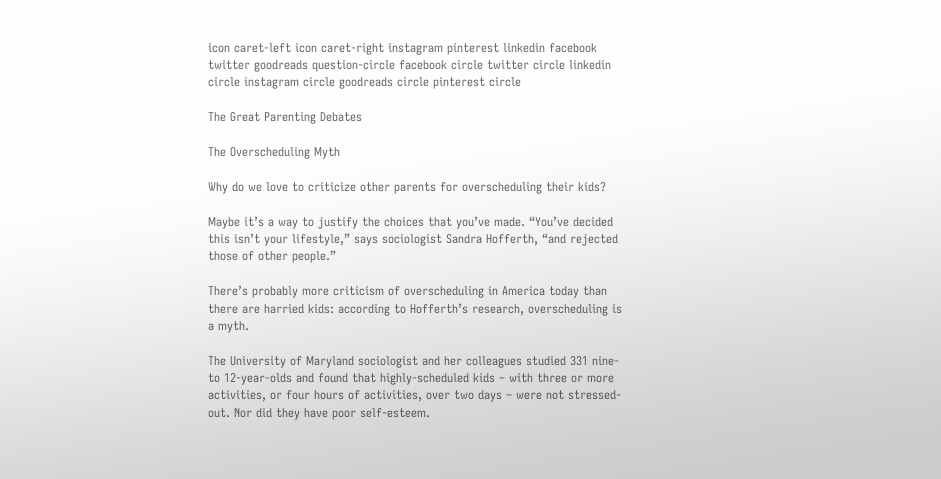icon caret-left icon caret-right instagram pinterest linkedin facebook twitter goodreads question-circle facebook circle twitter circle linkedin circle instagram circle goodreads circle pinterest circle

The Great Parenting Debates

The Overscheduling Myth

Why do we love to criticize other parents for overscheduling their kids?

Maybe it’s a way to justify the choices that you’ve made. “You’ve decided this isn’t your lifestyle,” says sociologist Sandra Hofferth, “and rejected those of other people.”

There’s probably more criticism of overscheduling in America today than there are harried kids: according to Hofferth’s research, overscheduling is a myth.

The University of Maryland sociologist and her colleagues studied 331 nine- to 12-year-olds and found that highly-scheduled kids – with three or more activities, or four hours of activities, over two days – were not stressed-out. Nor did they have poor self-esteem.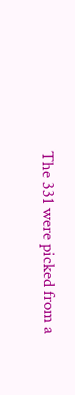The 331 were picked from a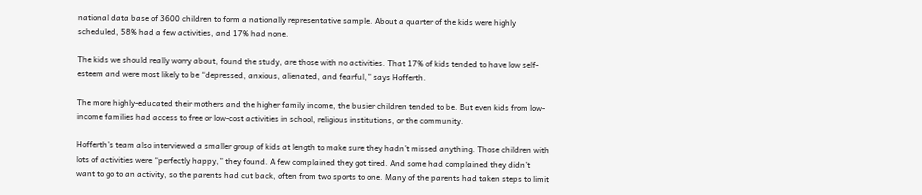national data base of 3600 children to form a nationally representative sample. About a quarter of the kids were highly scheduled, 58% had a few activities, and 17% had none.

The kids we should really worry about, found the study, are those with no activities. That 17% of kids tended to have low self-esteem and were most likely to be “depressed, anxious, alienated, and fearful,” says Hofferth.

The more highly-educated their mothers and the higher family income, the busier children tended to be. But even kids from low-income families had access to free or low-cost activities in school, religious institutions, or the community.

Hofferth’s team also interviewed a smaller group of kids at length to make sure they hadn’t missed anything. Those children with lots of activities were “perfectly happy,” they found. A few complained they got tired. And some had complained they didn’t want to go to an activity, so the parents had cut back, often from two sports to one. Many of the parents had taken steps to limit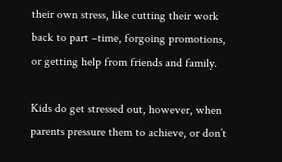their own stress, like cutting their work back to part –time, forgoing promotions, or getting help from friends and family.

Kids do get stressed out, however, when parents pressure them to achieve, or don’t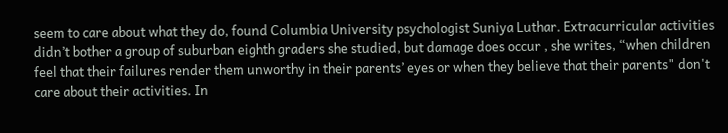seem to care about what they do, found Columbia University psychologist Suniya Luthar. Extracurricular activities didn’t bother a group of suburban eighth graders she studied, but damage does occur , she writes, “when children feel that their failures render them unworthy in their parents’ eyes or when they believe that their parents" don't care about their activities. In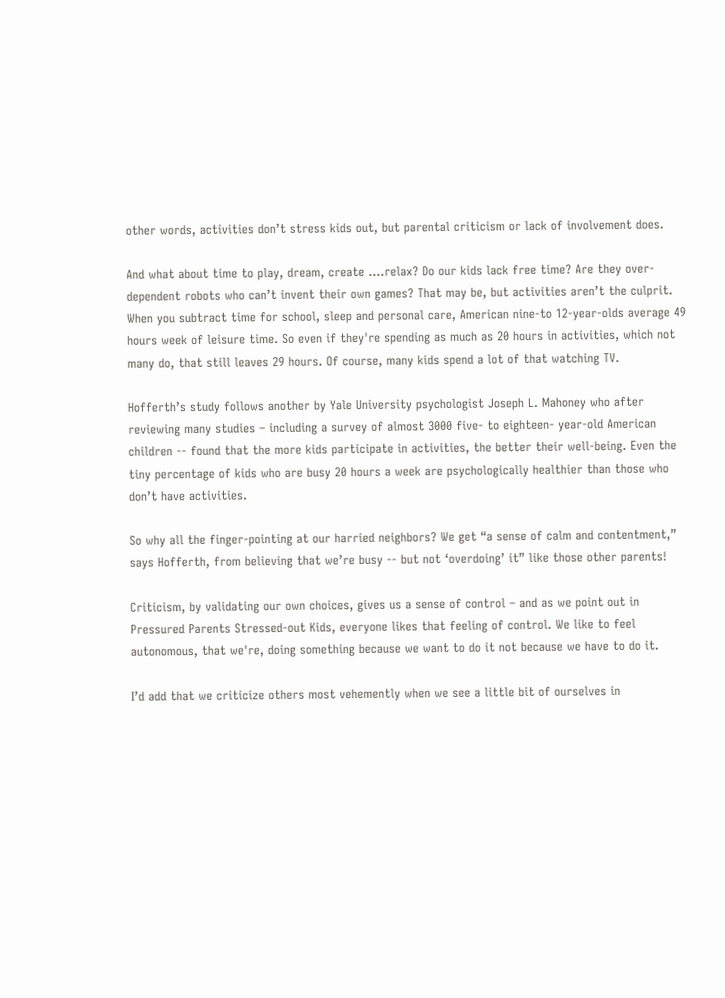other words, activities don’t stress kids out, but parental criticism or lack of involvement does.

And what about time to play, dream, create ….relax? Do our kids lack free time? Are they over-dependent robots who can’t invent their own games? That may be, but activities aren’t the culprit. When you subtract time for school, sleep and personal care, American nine-to 12-year-olds average 49 hours week of leisure time. So even if they're spending as much as 20 hours in activities, which not many do, that still leaves 29 hours. Of course, many kids spend a lot of that watching TV.

Hofferth’s study follows another by Yale University psychologist Joseph L. Mahoney who after reviewing many studies – including a survey of almost 3000 five- to eighteen- year-old American children -- found that the more kids participate in activities, the better their well-being. Even the tiny percentage of kids who are busy 20 hours a week are psychologically healthier than those who don’t have activities.

So why all the finger-pointing at our harried neighbors? We get “a sense of calm and contentment,” says Hofferth, from believing that we’re busy -- but not ‘overdoing’ it” like those other parents!

Criticism, by validating our own choices, gives us a sense of control – and as we point out in Pressured Parents Stressed-out Kids, everyone likes that feeling of control. We like to feel autonomous, that we're, doing something because we want to do it not because we have to do it.

I’d add that we criticize others most vehemently when we see a little bit of ourselves in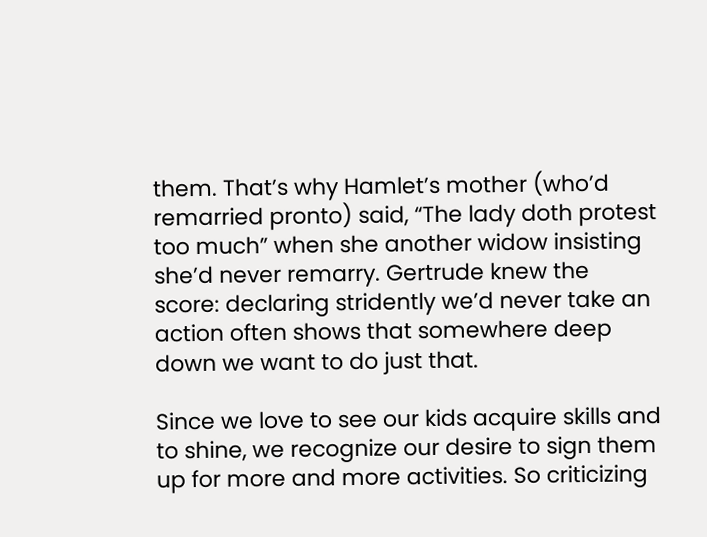them. That’s why Hamlet’s mother (who’d remarried pronto) said, “The lady doth protest too much” when she another widow insisting she’d never remarry. Gertrude knew the score: declaring stridently we’d never take an action often shows that somewhere deep down we want to do just that.

Since we love to see our kids acquire skills and to shine, we recognize our desire to sign them up for more and more activities. So criticizing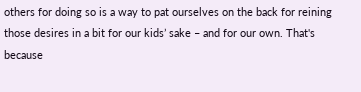others for doing so is a way to pat ourselves on the back for reining those desires in a bit for our kids’ sake – and for our own. That's because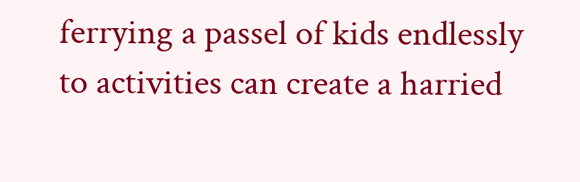ferrying a passel of kids endlessly to activities can create a harried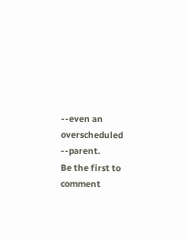--even an overscheduled --parent.
Be the first to comment